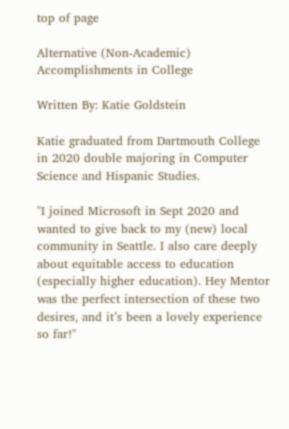top of page

Alternative (Non-Academic) Accomplishments in College

Written By: Katie Goldstein

Katie graduated from Dartmouth College in 2020 double majoring in Computer Science and Hispanic Studies.

"I joined Microsoft in Sept 2020 and wanted to give back to my (new) local community in Seattle. I also care deeply about equitable access to education (especially higher education). Hey Mentor was the perfect intersection of these two desires, and it’s been a lovely experience so far!"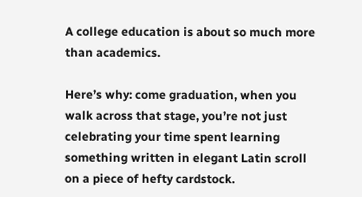A college education is about so much more than academics.

Here’s why: come graduation, when you walk across that stage, you’re not just celebrating your time spent learning something written in elegant Latin scroll on a piece of hefty cardstock.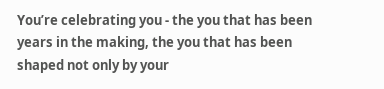You’re celebrating you - the you that has been years in the making, the you that has been shaped not only by your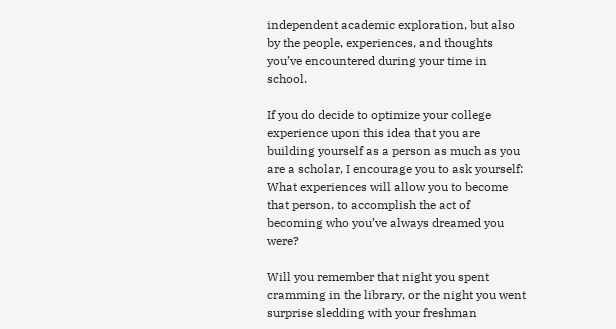independent academic exploration, but also by the people, experiences, and thoughts you’ve encountered during your time in school.

If you do decide to optimize your college experience upon this idea that you are building yourself as a person as much as you are a scholar, I encourage you to ask yourself: What experiences will allow you to become that person, to accomplish the act of becoming who you’ve always dreamed you were?

Will you remember that night you spent cramming in the library, or the night you went surprise sledding with your freshman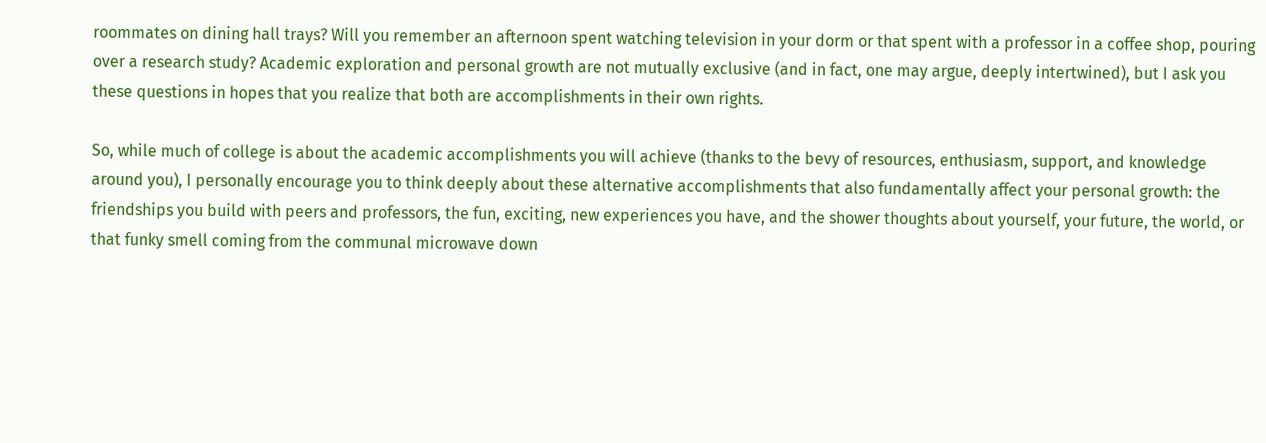roommates on dining hall trays? Will you remember an afternoon spent watching television in your dorm or that spent with a professor in a coffee shop, pouring over a research study? Academic exploration and personal growth are not mutually exclusive (and in fact, one may argue, deeply intertwined), but I ask you these questions in hopes that you realize that both are accomplishments in their own rights.

So, while much of college is about the academic accomplishments you will achieve (thanks to the bevy of resources, enthusiasm, support, and knowledge around you), I personally encourage you to think deeply about these alternative accomplishments that also fundamentally affect your personal growth: the friendships you build with peers and professors, the fun, exciting, new experiences you have, and the shower thoughts about yourself, your future, the world, or that funky smell coming from the communal microwave down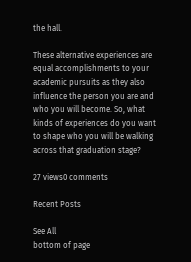the hall.

These alternative experiences are equal accomplishments to your academic pursuits as they also influence the person you are and who you will become. So, what kinds of experiences do you want to shape who you will be walking across that graduation stage?

27 views0 comments

Recent Posts

See All
bottom of page